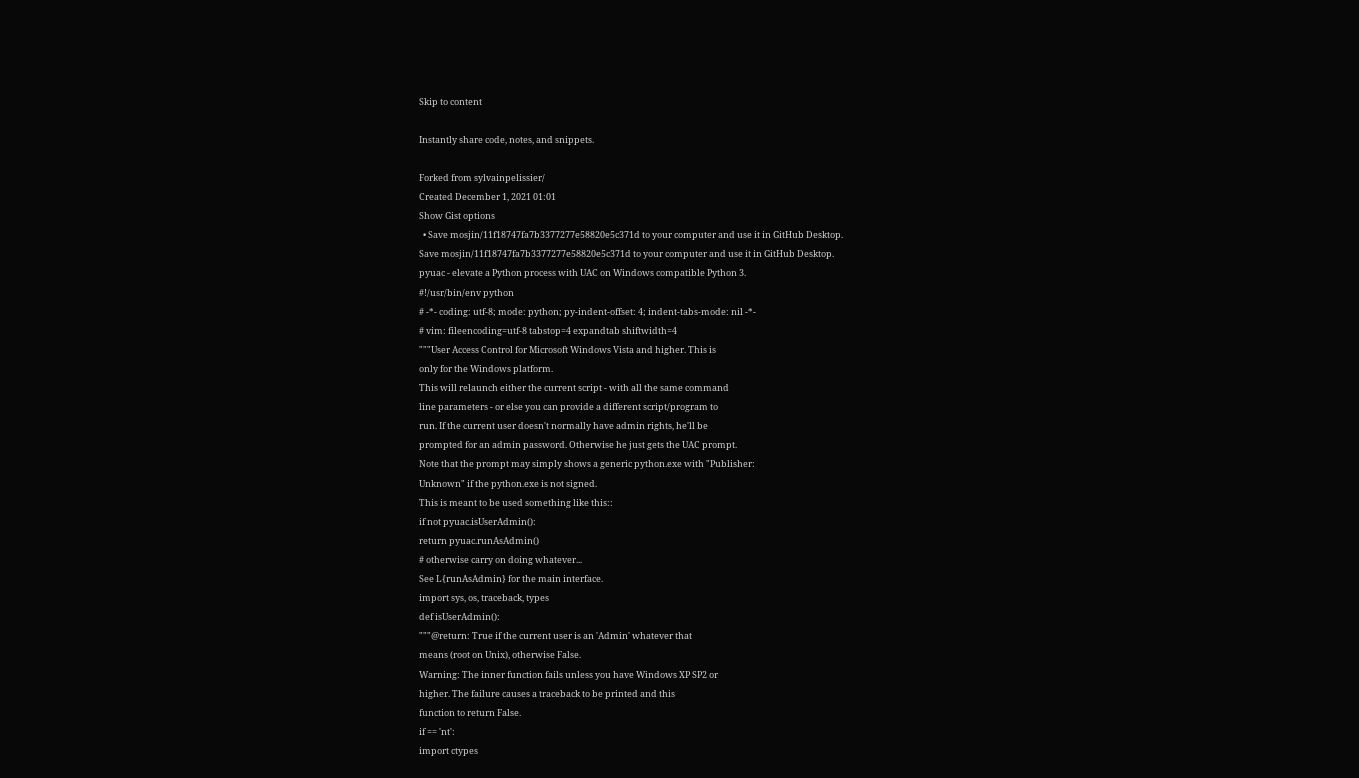Skip to content

Instantly share code, notes, and snippets.

Forked from sylvainpelissier/
Created December 1, 2021 01:01
Show Gist options
  • Save mosjin/11f18747fa7b3377277e58820e5c371d to your computer and use it in GitHub Desktop.
Save mosjin/11f18747fa7b3377277e58820e5c371d to your computer and use it in GitHub Desktop.
pyuac - elevate a Python process with UAC on Windows compatible Python 3.
#!/usr/bin/env python
# -*- coding: utf-8; mode: python; py-indent-offset: 4; indent-tabs-mode: nil -*-
# vim: fileencoding=utf-8 tabstop=4 expandtab shiftwidth=4
"""User Access Control for Microsoft Windows Vista and higher. This is
only for the Windows platform.
This will relaunch either the current script - with all the same command
line parameters - or else you can provide a different script/program to
run. If the current user doesn't normally have admin rights, he'll be
prompted for an admin password. Otherwise he just gets the UAC prompt.
Note that the prompt may simply shows a generic python.exe with "Publisher:
Unknown" if the python.exe is not signed.
This is meant to be used something like this::
if not pyuac.isUserAdmin():
return pyuac.runAsAdmin()
# otherwise carry on doing whatever...
See L{runAsAdmin} for the main interface.
import sys, os, traceback, types
def isUserAdmin():
"""@return: True if the current user is an 'Admin' whatever that
means (root on Unix), otherwise False.
Warning: The inner function fails unless you have Windows XP SP2 or
higher. The failure causes a traceback to be printed and this
function to return False.
if == 'nt':
import ctypes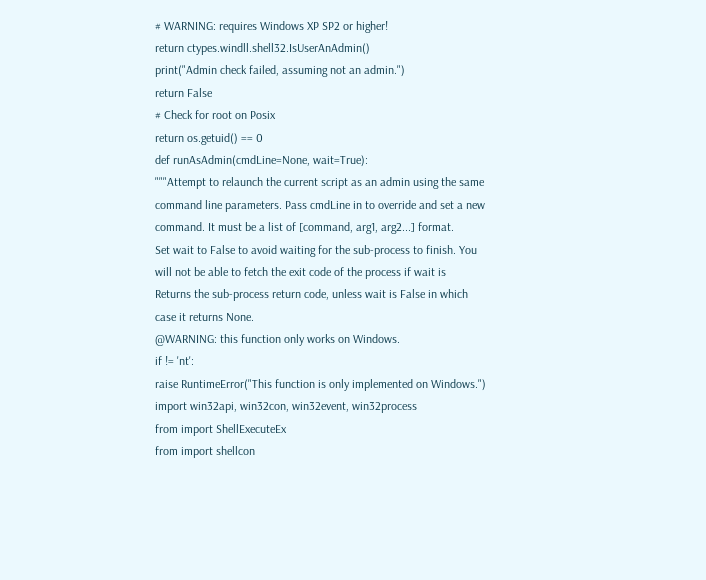# WARNING: requires Windows XP SP2 or higher!
return ctypes.windll.shell32.IsUserAnAdmin()
print("Admin check failed, assuming not an admin.")
return False
# Check for root on Posix
return os.getuid() == 0
def runAsAdmin(cmdLine=None, wait=True):
"""Attempt to relaunch the current script as an admin using the same
command line parameters. Pass cmdLine in to override and set a new
command. It must be a list of [command, arg1, arg2...] format.
Set wait to False to avoid waiting for the sub-process to finish. You
will not be able to fetch the exit code of the process if wait is
Returns the sub-process return code, unless wait is False in which
case it returns None.
@WARNING: this function only works on Windows.
if != 'nt':
raise RuntimeError("This function is only implemented on Windows.")
import win32api, win32con, win32event, win32process
from import ShellExecuteEx
from import shellcon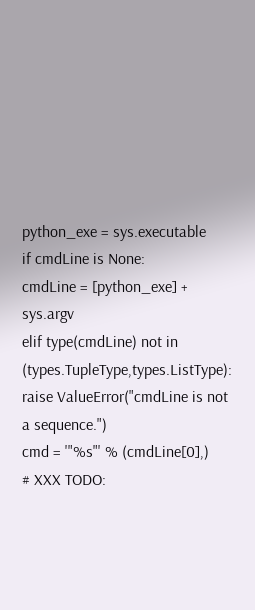python_exe = sys.executable
if cmdLine is None:
cmdLine = [python_exe] + sys.argv
elif type(cmdLine) not in (types.TupleType,types.ListType):
raise ValueError("cmdLine is not a sequence.")
cmd = '"%s"' % (cmdLine[0],)
# XXX TODO: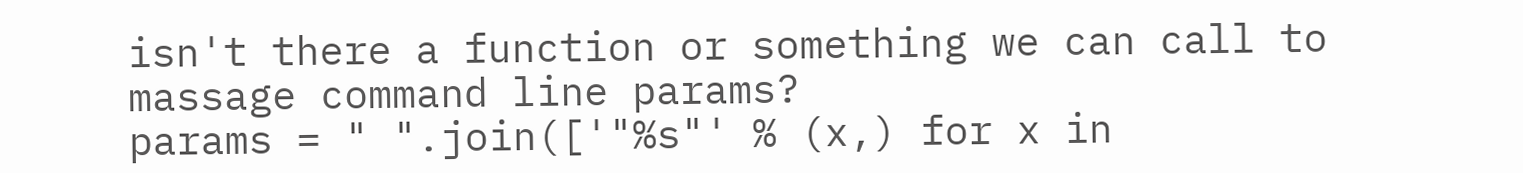isn't there a function or something we can call to massage command line params?
params = " ".join(['"%s"' % (x,) for x in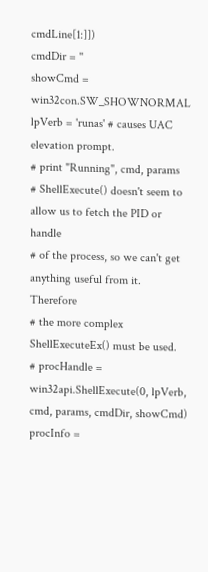cmdLine[1:]])
cmdDir = ''
showCmd = win32con.SW_SHOWNORMAL
lpVerb = 'runas' # causes UAC elevation prompt.
# print "Running", cmd, params
# ShellExecute() doesn't seem to allow us to fetch the PID or handle
# of the process, so we can't get anything useful from it. Therefore
# the more complex ShellExecuteEx() must be used.
# procHandle = win32api.ShellExecute(0, lpVerb, cmd, params, cmdDir, showCmd)
procInfo =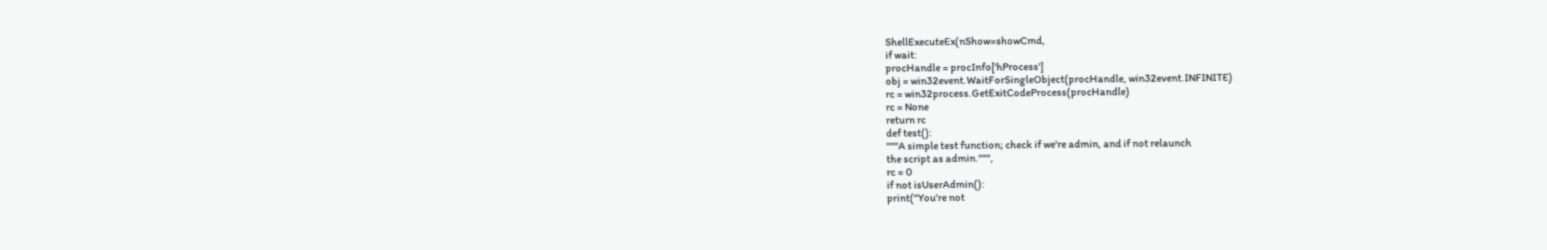ShellExecuteEx(nShow=showCmd,
if wait:
procHandle = procInfo['hProcess']
obj = win32event.WaitForSingleObject(procHandle, win32event.INFINITE)
rc = win32process.GetExitCodeProcess(procHandle)
rc = None
return rc
def test():
"""A simple test function; check if we're admin, and if not relaunch
the script as admin.""",
rc = 0
if not isUserAdmin():
print("You're not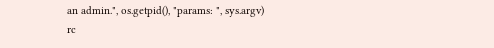an admin.", os.getpid(), "params: ", sys.argv)
rc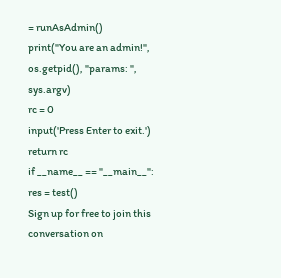= runAsAdmin()
print("You are an admin!", os.getpid(), "params: ", sys.argv)
rc = 0
input('Press Enter to exit.')
return rc
if __name__ == "__main__":
res = test()
Sign up for free to join this conversation on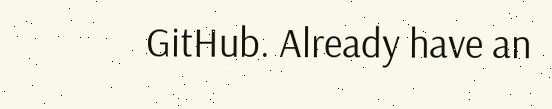GitHub. Already have an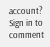account? Sign in to comment